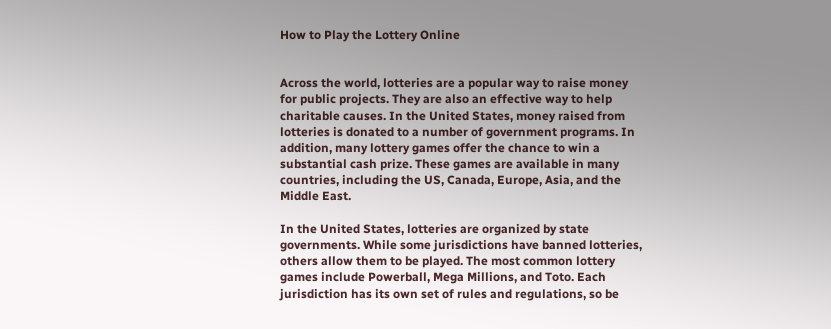How to Play the Lottery Online


Across the world, lotteries are a popular way to raise money for public projects. They are also an effective way to help charitable causes. In the United States, money raised from lotteries is donated to a number of government programs. In addition, many lottery games offer the chance to win a substantial cash prize. These games are available in many countries, including the US, Canada, Europe, Asia, and the Middle East.

In the United States, lotteries are organized by state governments. While some jurisdictions have banned lotteries, others allow them to be played. The most common lottery games include Powerball, Mega Millions, and Toto. Each jurisdiction has its own set of rules and regulations, so be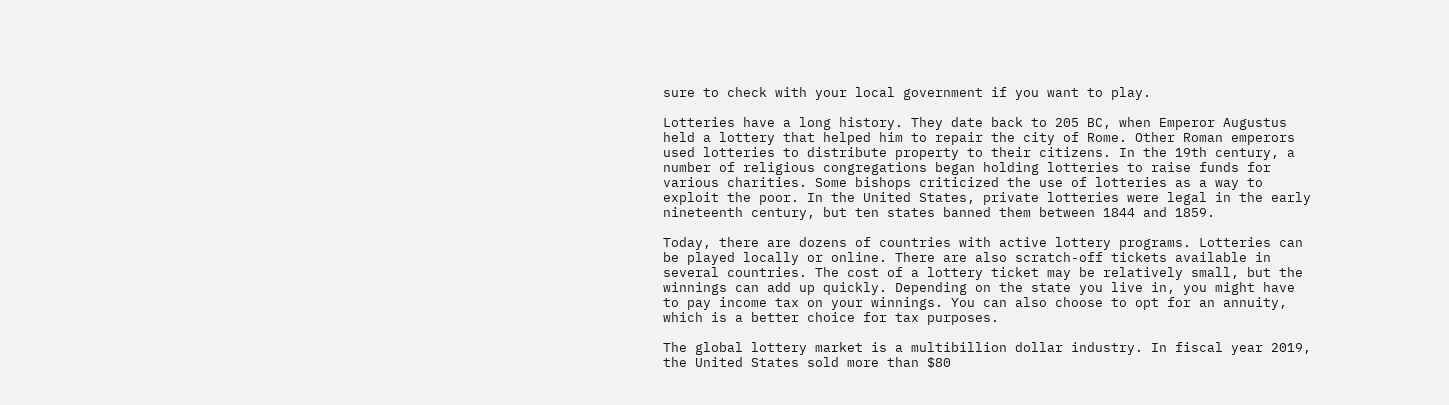sure to check with your local government if you want to play.

Lotteries have a long history. They date back to 205 BC, when Emperor Augustus held a lottery that helped him to repair the city of Rome. Other Roman emperors used lotteries to distribute property to their citizens. In the 19th century, a number of religious congregations began holding lotteries to raise funds for various charities. Some bishops criticized the use of lotteries as a way to exploit the poor. In the United States, private lotteries were legal in the early nineteenth century, but ten states banned them between 1844 and 1859.

Today, there are dozens of countries with active lottery programs. Lotteries can be played locally or online. There are also scratch-off tickets available in several countries. The cost of a lottery ticket may be relatively small, but the winnings can add up quickly. Depending on the state you live in, you might have to pay income tax on your winnings. You can also choose to opt for an annuity, which is a better choice for tax purposes.

The global lottery market is a multibillion dollar industry. In fiscal year 2019, the United States sold more than $80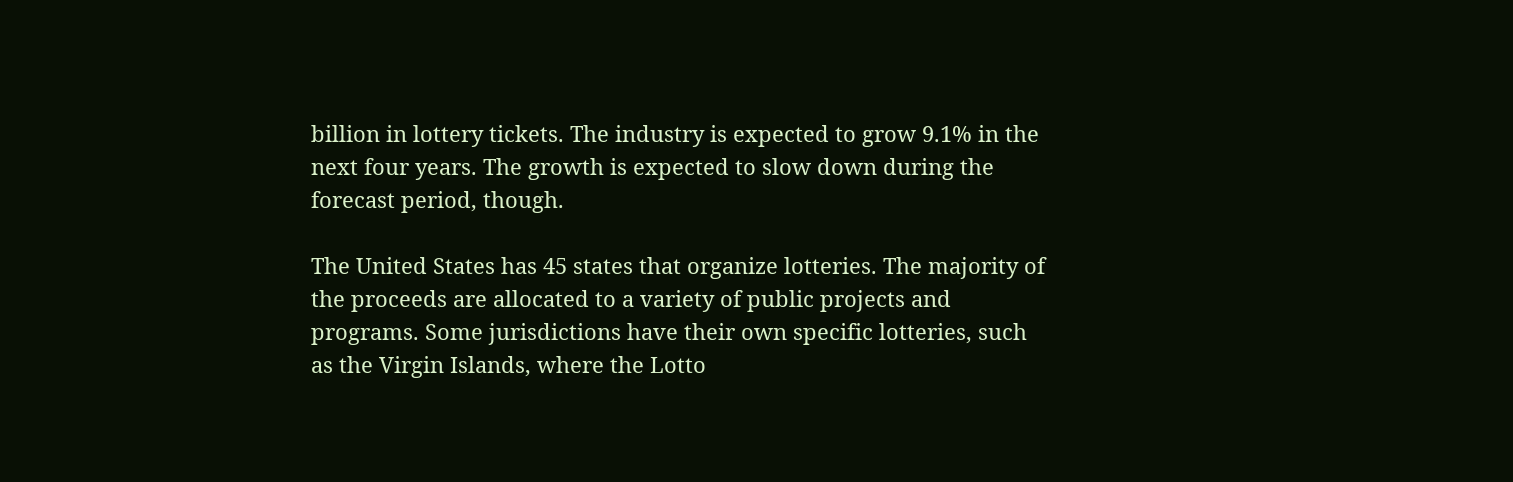billion in lottery tickets. The industry is expected to grow 9.1% in the next four years. The growth is expected to slow down during the forecast period, though.

The United States has 45 states that organize lotteries. The majority of the proceeds are allocated to a variety of public projects and programs. Some jurisdictions have their own specific lotteries, such as the Virgin Islands, where the Lotto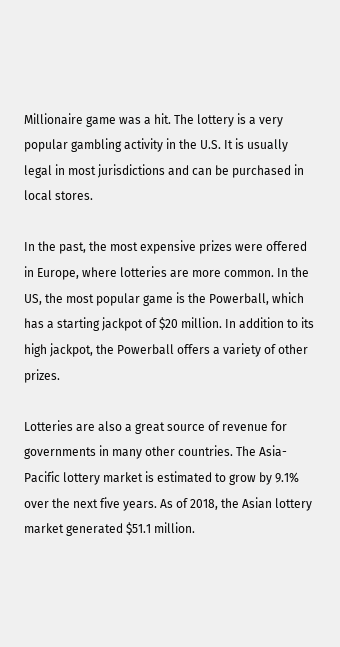Millionaire game was a hit. The lottery is a very popular gambling activity in the U.S. It is usually legal in most jurisdictions and can be purchased in local stores.

In the past, the most expensive prizes were offered in Europe, where lotteries are more common. In the US, the most popular game is the Powerball, which has a starting jackpot of $20 million. In addition to its high jackpot, the Powerball offers a variety of other prizes.

Lotteries are also a great source of revenue for governments in many other countries. The Asia-Pacific lottery market is estimated to grow by 9.1% over the next five years. As of 2018, the Asian lottery market generated $51.1 million.